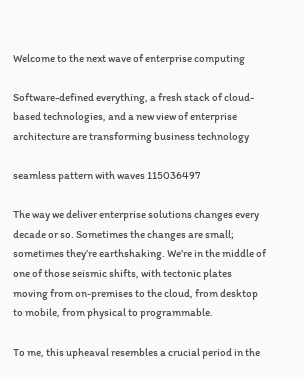Welcome to the next wave of enterprise computing

Software-defined everything, a fresh stack of cloud-based technologies, and a new view of enterprise architecture are transforming business technology

seamless pattern with waves 115036497

The way we deliver enterprise solutions changes every decade or so. Sometimes the changes are small; sometimes they’re earthshaking. We’re in the middle of one of those seismic shifts, with tectonic plates moving from on-premises to the cloud, from desktop to mobile, from physical to programmable.

To me, this upheaval resembles a crucial period in the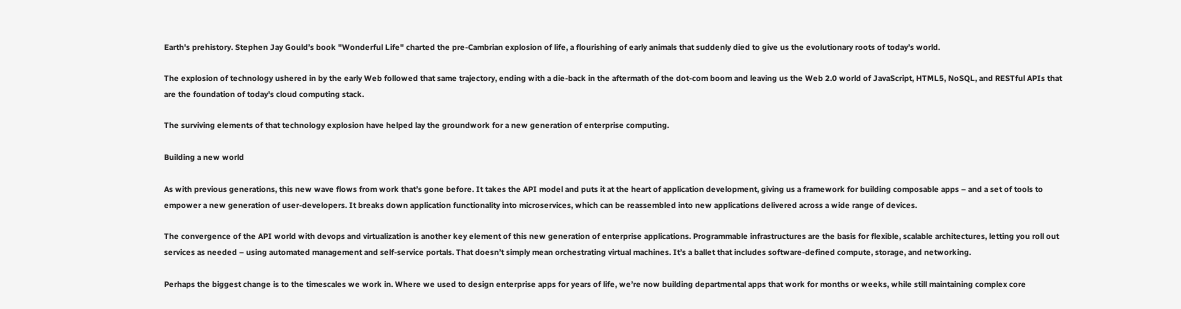Earth's prehistory. Stephen Jay Gould’s book "Wonderful Life" charted the pre-Cambrian explosion of life, a flourishing of early animals that suddenly died to give us the evolutionary roots of today’s world.

The explosion of technology ushered in by the early Web followed that same trajectory, ending with a die-back in the aftermath of the dot-com boom and leaving us the Web 2.0 world of JavaScript, HTML5, NoSQL, and RESTful APIs that are the foundation of today's cloud computing stack.

The surviving elements of that technology explosion have helped lay the groundwork for a new generation of enterprise computing.

Building a new world

As with previous generations, this new wave flows from work that’s gone before. It takes the API model and puts it at the heart of application development, giving us a framework for building composable apps – and a set of tools to empower a new generation of user-developers. It breaks down application functionality into microservices, which can be reassembled into new applications delivered across a wide range of devices.

The convergence of the API world with devops and virtualization is another key element of this new generation of enterprise applications. Programmable infrastructures are the basis for flexible, scalable architectures, letting you roll out services as needed – using automated management and self-service portals. That doesn’t simply mean orchestrating virtual machines. It’s a ballet that includes software-defined compute, storage, and networking.

Perhaps the biggest change is to the timescales we work in. Where we used to design enterprise apps for years of life, we’re now building departmental apps that work for months or weeks, while still maintaining complex core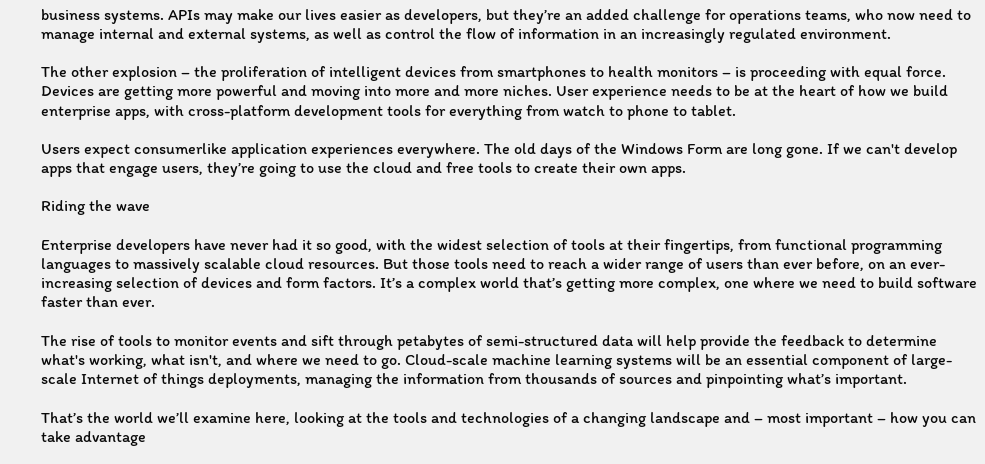business systems. APIs may make our lives easier as developers, but they’re an added challenge for operations teams, who now need to manage internal and external systems, as well as control the flow of information in an increasingly regulated environment.

The other explosion – the proliferation of intelligent devices from smartphones to health monitors – is proceeding with equal force. Devices are getting more powerful and moving into more and more niches. User experience needs to be at the heart of how we build enterprise apps, with cross-platform development tools for everything from watch to phone to tablet.

Users expect consumerlike application experiences everywhere. The old days of the Windows Form are long gone. If we can't develop apps that engage users, they’re going to use the cloud and free tools to create their own apps.

Riding the wave

Enterprise developers have never had it so good, with the widest selection of tools at their fingertips, from functional programming languages to massively scalable cloud resources. But those tools need to reach a wider range of users than ever before, on an ever-increasing selection of devices and form factors. It’s a complex world that’s getting more complex, one where we need to build software faster than ever.

The rise of tools to monitor events and sift through petabytes of semi-structured data will help provide the feedback to determine what's working, what isn't, and where we need to go. Cloud-scale machine learning systems will be an essential component of large-scale Internet of things deployments, managing the information from thousands of sources and pinpointing what’s important.

That’s the world we’ll examine here, looking at the tools and technologies of a changing landscape and – most important – how you can take advantage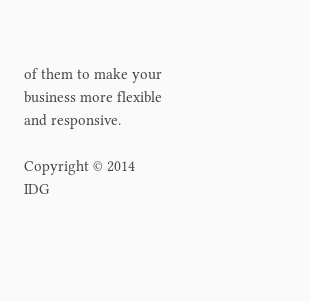of them to make your business more flexible and responsive.

Copyright © 2014 IDG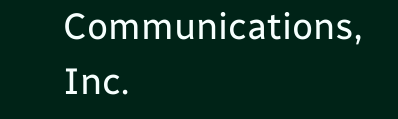Communications, Inc.